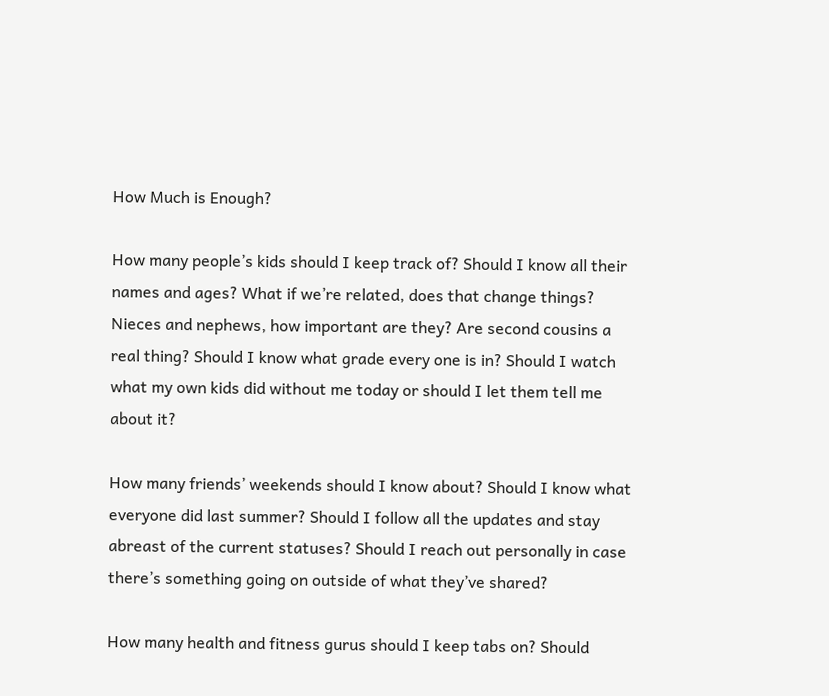How Much is Enough?

How many people’s kids should I keep track of? Should I know all their names and ages? What if we’re related, does that change things? Nieces and nephews, how important are they? Are second cousins a real thing? Should I know what grade every one is in? Should I watch what my own kids did without me today or should I let them tell me about it?

How many friends’ weekends should I know about? Should I know what everyone did last summer? Should I follow all the updates and stay abreast of the current statuses? Should I reach out personally in case there’s something going on outside of what they’ve shared?

How many health and fitness gurus should I keep tabs on? Should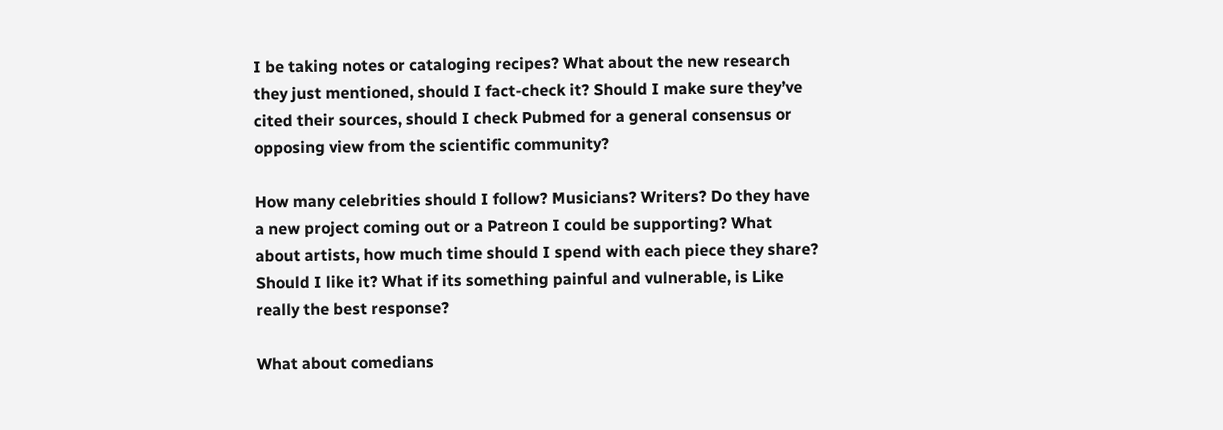I be taking notes or cataloging recipes? What about the new research they just mentioned, should I fact-check it? Should I make sure they’ve cited their sources, should I check Pubmed for a general consensus or opposing view from the scientific community?

How many celebrities should I follow? Musicians? Writers? Do they have a new project coming out or a Patreon I could be supporting? What about artists, how much time should I spend with each piece they share? Should I like it? What if its something painful and vulnerable, is Like really the best response?

What about comedians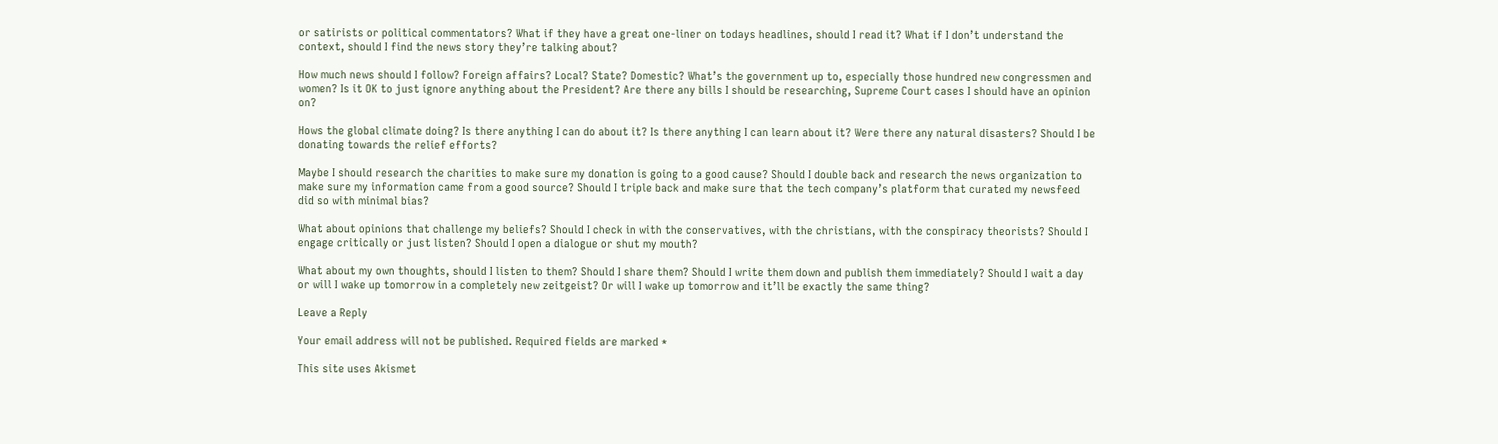or satirists or political commentators? What if they have a great one-liner on todays headlines, should I read it? What if I don’t understand the context, should I find the news story they’re talking about?

How much news should I follow? Foreign affairs? Local? State? Domestic? What’s the government up to, especially those hundred new congressmen and women? Is it OK to just ignore anything about the President? Are there any bills I should be researching, Supreme Court cases I should have an opinion on?

Hows the global climate doing? Is there anything I can do about it? Is there anything I can learn about it? Were there any natural disasters? Should I be donating towards the relief efforts?

Maybe I should research the charities to make sure my donation is going to a good cause? Should I double back and research the news organization to make sure my information came from a good source? Should I triple back and make sure that the tech company’s platform that curated my newsfeed did so with minimal bias?

What about opinions that challenge my beliefs? Should I check in with the conservatives, with the christians, with the conspiracy theorists? Should I engage critically or just listen? Should I open a dialogue or shut my mouth?

What about my own thoughts, should I listen to them? Should I share them? Should I write them down and publish them immediately? Should I wait a day or will I wake up tomorrow in a completely new zeitgeist? Or will I wake up tomorrow and it’ll be exactly the same thing?

Leave a Reply

Your email address will not be published. Required fields are marked *

This site uses Akismet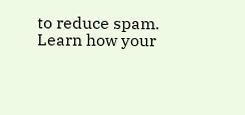to reduce spam. Learn how your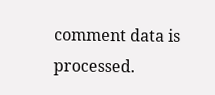comment data is processed.